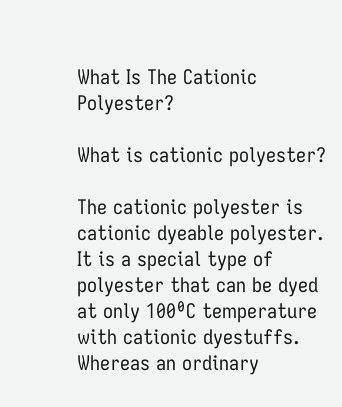What Is The Cationic Polyester?

What is cationic polyester?

The cationic polyester is cationic dyeable polyester. It is a special type of polyester that can be dyed at only 100⁰C temperature with cationic dyestuffs. Whereas an ordinary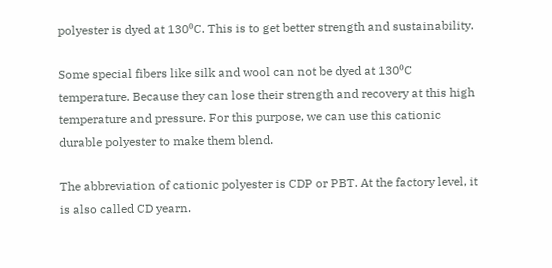polyester is dyed at 130⁰C. This is to get better strength and sustainability.

Some special fibers like silk and wool can not be dyed at 130⁰C temperature. Because they can lose their strength and recovery at this high temperature and pressure. For this purpose, we can use this cationic durable polyester to make them blend.

The abbreviation of cationic polyester is CDP or PBT. At the factory level, it is also called CD yearn.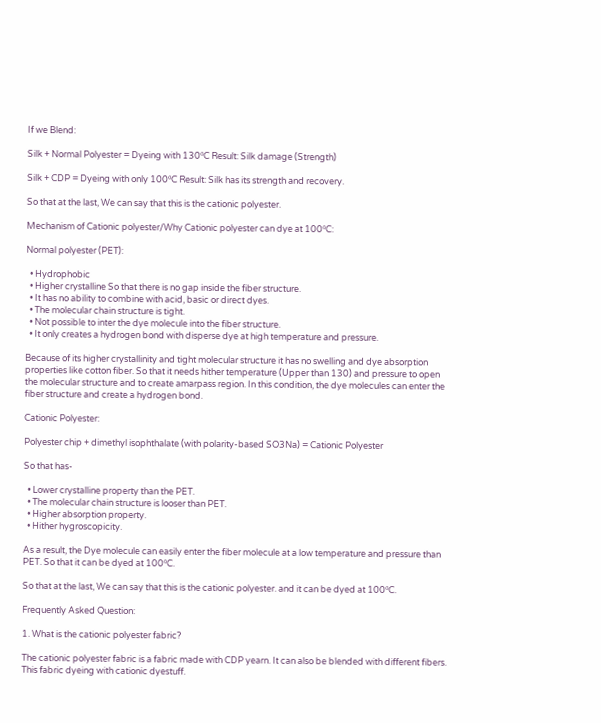If we Blend:

Silk + Normal Polyester = Dyeing with 130⁰C Result: Silk damage (Strength)

Silk + CDP = Dyeing with only 100⁰C Result: Silk has its strength and recovery.

So that at the last, We can say that this is the cationic polyester.

Mechanism of Cationic polyester/Why Cationic polyester can dye at 100⁰C:

Normal polyester (PET):

  • Hydrophobic
  • Higher crystalline So that there is no gap inside the fiber structure.
  • It has no ability to combine with acid, basic or direct dyes.
  • The molecular chain structure is tight.
  • Not possible to inter the dye molecule into the fiber structure.
  • It only creates a hydrogen bond with disperse dye at high temperature and pressure.

Because of its higher crystallinity and tight molecular structure it has no swelling and dye absorption properties like cotton fiber. So that it needs hither temperature (Upper than 130) and pressure to open the molecular structure and to create amarpass region. In this condition, the dye molecules can enter the fiber structure and create a hydrogen bond.

Cationic Polyester:

Polyester chip + dimethyl isophthalate (with polarity-based SO3Na) = Cationic Polyester

So that has-

  • Lower crystalline property than the PET.
  • The molecular chain structure is looser than PET.
  • Higher absorption property.
  • Hither hygroscopicity.

As a result, the Dye molecule can easily enter the fiber molecule at a low temperature and pressure than PET. So that it can be dyed at 100⁰C.

So that at the last, We can say that this is the cationic polyester. and it can be dyed at 100⁰C.

Frequently Asked Question:

1. What is the cationic polyester fabric?

The cationic polyester fabric is a fabric made with CDP yearn. It can also be blended with different fibers. This fabric dyeing with cationic dyestuff.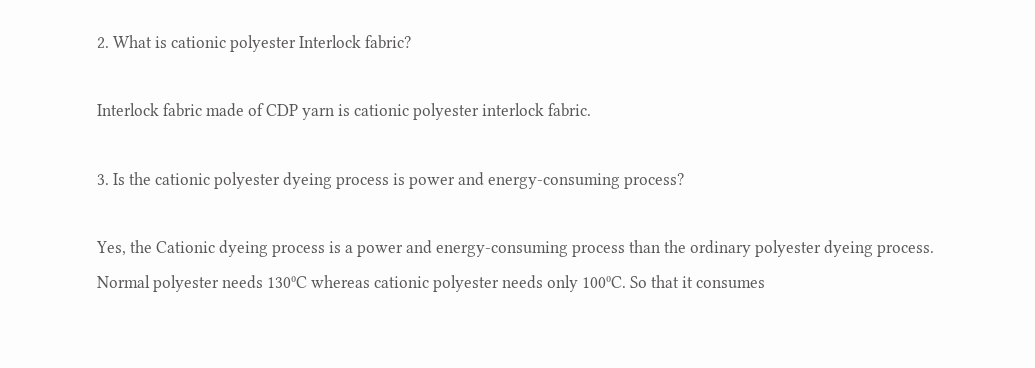2. What is cationic polyester Interlock fabric?

Interlock fabric made of CDP yarn is cationic polyester interlock fabric.

3. Is the cationic polyester dyeing process is power and energy-consuming process?

Yes, the Cationic dyeing process is a power and energy-consuming process than the ordinary polyester dyeing process. Normal polyester needs 130⁰C whereas cationic polyester needs only 100⁰C. So that it consumes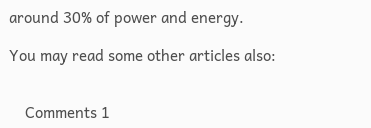around 30% of power and energy.

You may read some other articles also:


    Comments 1